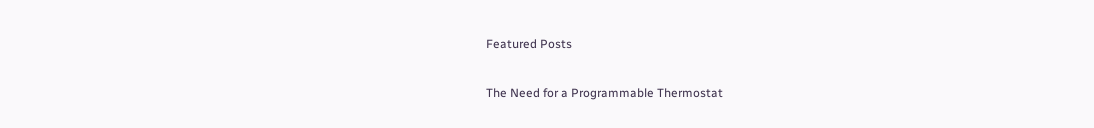Featured Posts

The Need for a Programmable Thermostat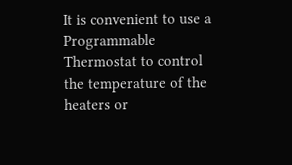It is convenient to use a Programmable Thermostat to control the temperature of the heaters or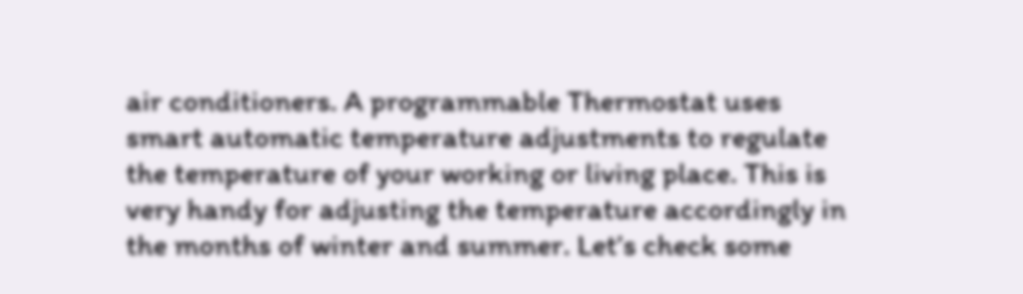air conditioners. A programmable Thermostat uses smart automatic temperature adjustments to regulate the temperature of your working or living place. This is very handy for adjusting the temperature accordingly in the months of winter and summer. Let’s check some